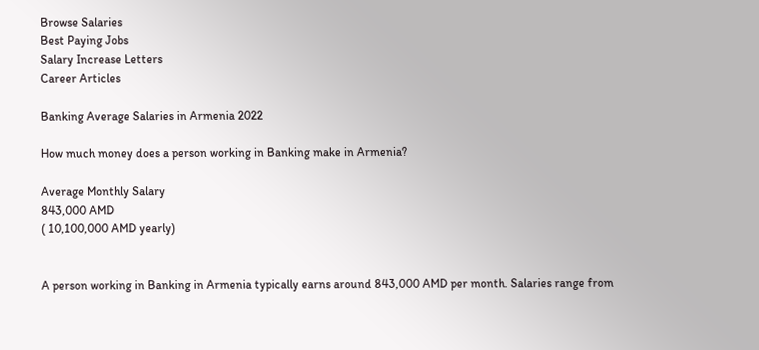Browse Salaries
Best Paying Jobs
Salary Increase Letters
Career Articles

Banking Average Salaries in Armenia 2022

How much money does a person working in Banking make in Armenia?

Average Monthly Salary
843,000 AMD
( 10,100,000 AMD yearly)


A person working in Banking in Armenia typically earns around 843,000 AMD per month. Salaries range from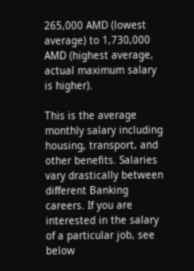265,000 AMD (lowest average) to 1,730,000 AMD (highest average, actual maximum salary is higher).

This is the average monthly salary including housing, transport, and other benefits. Salaries vary drastically between different Banking careers. If you are interested in the salary of a particular job, see below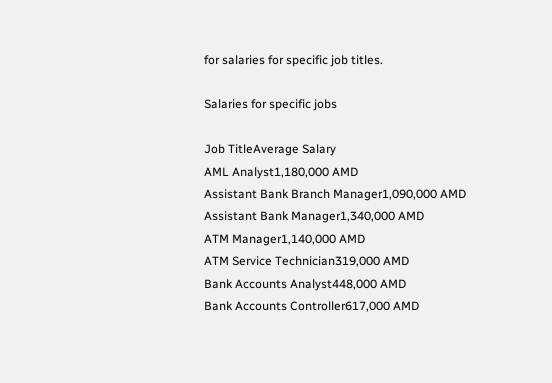for salaries for specific job titles.

Salaries for specific jobs

Job TitleAverage Salary
AML Analyst1,180,000 AMD
Assistant Bank Branch Manager1,090,000 AMD
Assistant Bank Manager1,340,000 AMD
ATM Manager1,140,000 AMD
ATM Service Technician319,000 AMD
Bank Accounts Analyst448,000 AMD
Bank Accounts Controller617,000 AMD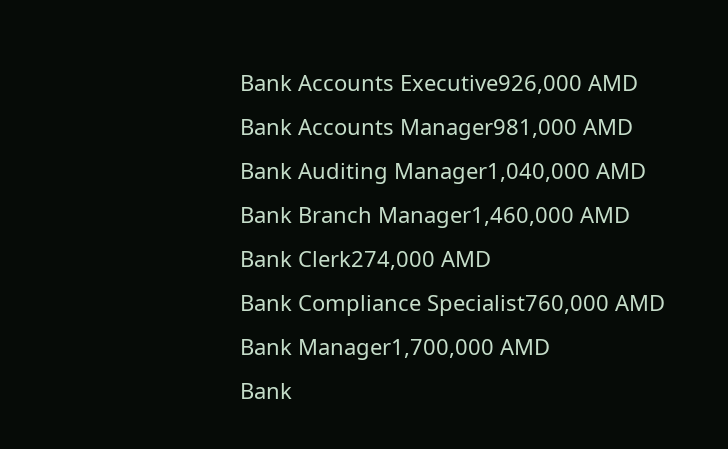Bank Accounts Executive926,000 AMD
Bank Accounts Manager981,000 AMD
Bank Auditing Manager1,040,000 AMD
Bank Branch Manager1,460,000 AMD
Bank Clerk274,000 AMD
Bank Compliance Specialist760,000 AMD
Bank Manager1,700,000 AMD
Bank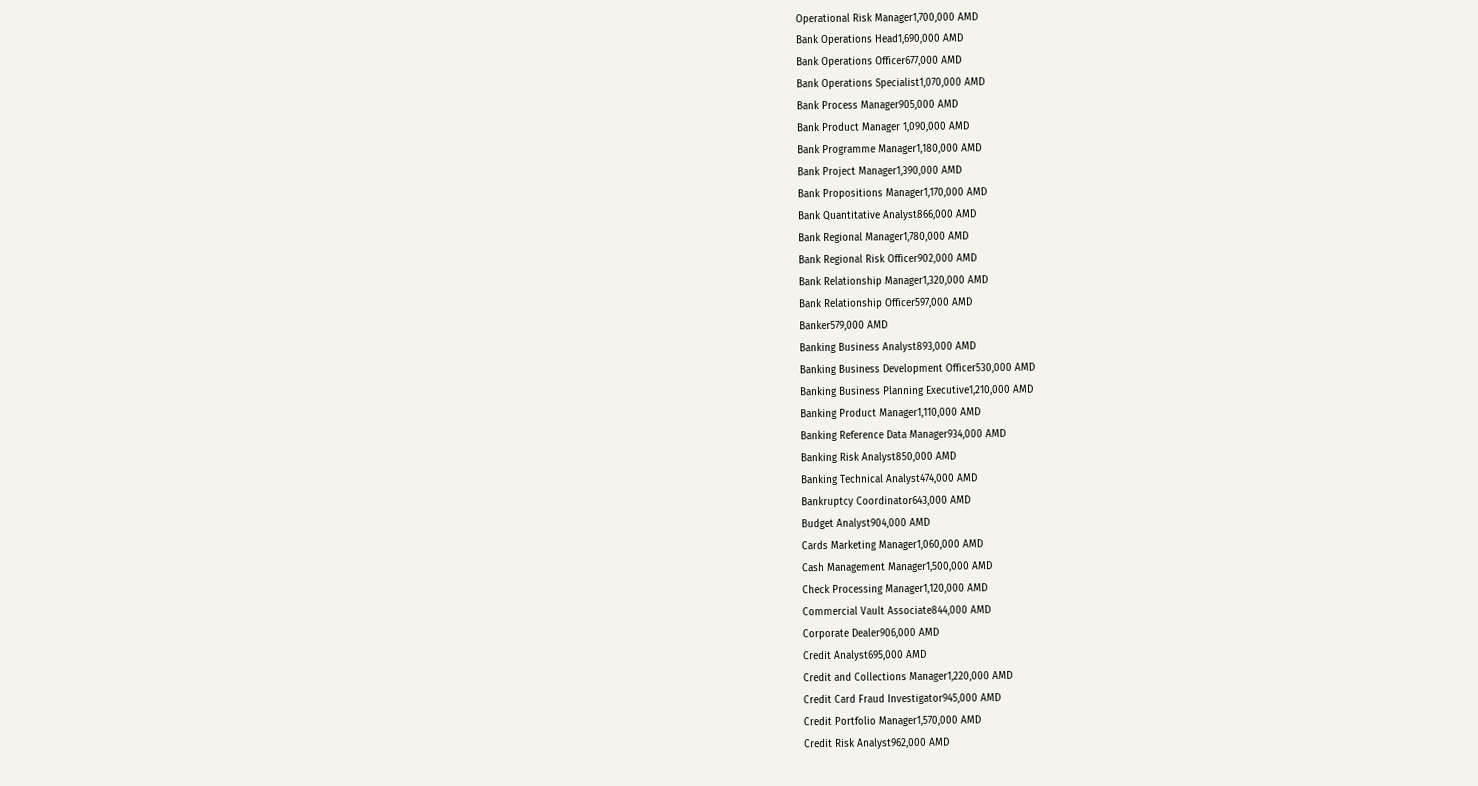Operational Risk Manager1,700,000 AMD
Bank Operations Head1,690,000 AMD
Bank Operations Officer677,000 AMD
Bank Operations Specialist1,070,000 AMD
Bank Process Manager905,000 AMD
Bank Product Manager 1,090,000 AMD
Bank Programme Manager1,180,000 AMD
Bank Project Manager1,390,000 AMD
Bank Propositions Manager1,170,000 AMD
Bank Quantitative Analyst866,000 AMD
Bank Regional Manager1,780,000 AMD
Bank Regional Risk Officer902,000 AMD
Bank Relationship Manager1,320,000 AMD
Bank Relationship Officer597,000 AMD
Banker579,000 AMD
Banking Business Analyst893,000 AMD
Banking Business Development Officer530,000 AMD
Banking Business Planning Executive1,210,000 AMD
Banking Product Manager1,110,000 AMD
Banking Reference Data Manager934,000 AMD
Banking Risk Analyst850,000 AMD
Banking Technical Analyst474,000 AMD
Bankruptcy Coordinator643,000 AMD
Budget Analyst904,000 AMD
Cards Marketing Manager1,060,000 AMD
Cash Management Manager1,500,000 AMD
Check Processing Manager1,120,000 AMD
Commercial Vault Associate844,000 AMD
Corporate Dealer906,000 AMD
Credit Analyst695,000 AMD
Credit and Collections Manager1,220,000 AMD
Credit Card Fraud Investigator945,000 AMD
Credit Portfolio Manager1,570,000 AMD
Credit Risk Analyst962,000 AMD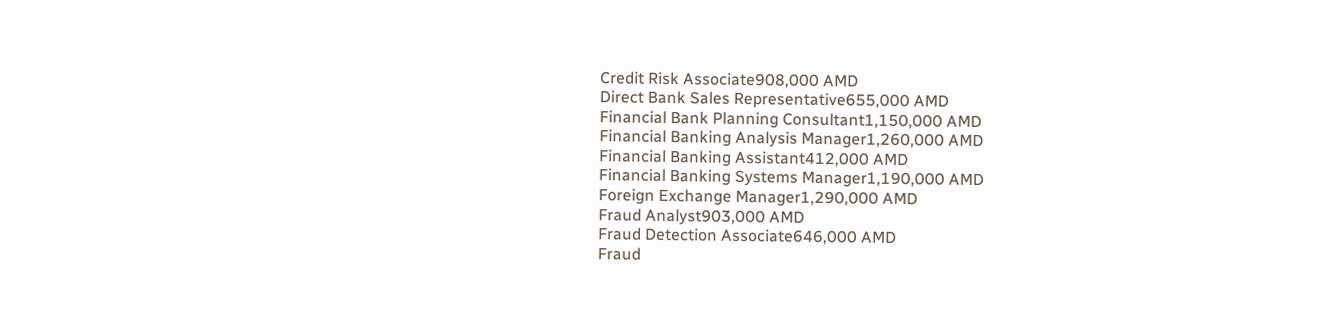Credit Risk Associate908,000 AMD
Direct Bank Sales Representative655,000 AMD
Financial Bank Planning Consultant1,150,000 AMD
Financial Banking Analysis Manager1,260,000 AMD
Financial Banking Assistant412,000 AMD
Financial Banking Systems Manager1,190,000 AMD
Foreign Exchange Manager1,290,000 AMD
Fraud Analyst903,000 AMD
Fraud Detection Associate646,000 AMD
Fraud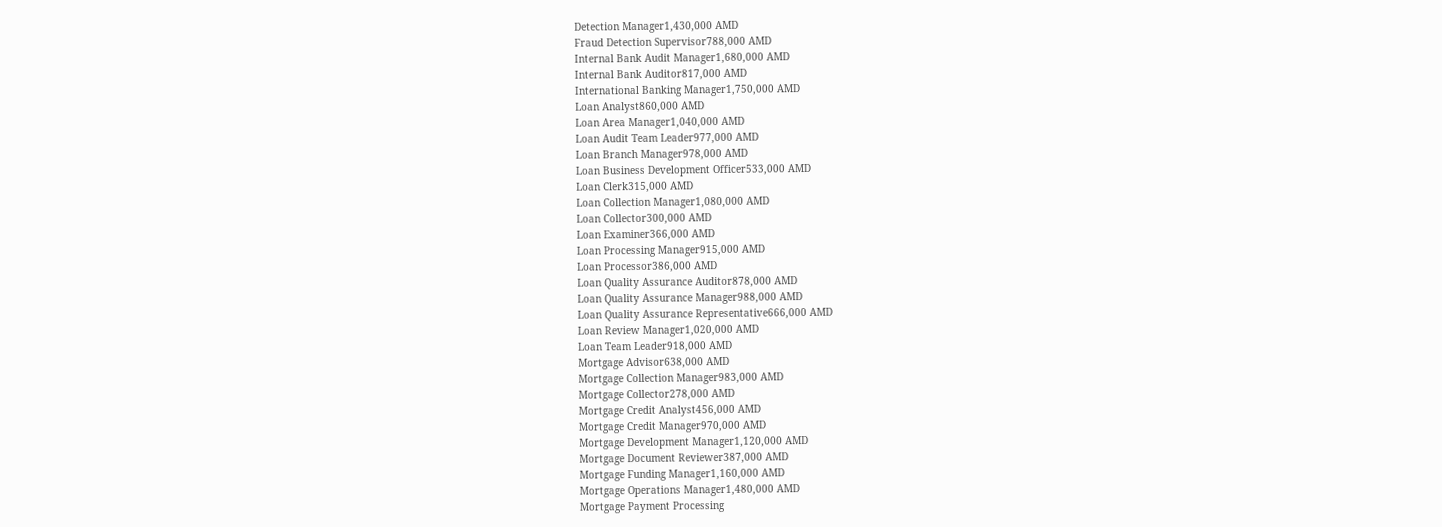Detection Manager1,430,000 AMD
Fraud Detection Supervisor788,000 AMD
Internal Bank Audit Manager1,680,000 AMD
Internal Bank Auditor817,000 AMD
International Banking Manager1,750,000 AMD
Loan Analyst860,000 AMD
Loan Area Manager1,040,000 AMD
Loan Audit Team Leader977,000 AMD
Loan Branch Manager978,000 AMD
Loan Business Development Officer533,000 AMD
Loan Clerk315,000 AMD
Loan Collection Manager1,080,000 AMD
Loan Collector300,000 AMD
Loan Examiner366,000 AMD
Loan Processing Manager915,000 AMD
Loan Processor386,000 AMD
Loan Quality Assurance Auditor878,000 AMD
Loan Quality Assurance Manager988,000 AMD
Loan Quality Assurance Representative666,000 AMD
Loan Review Manager1,020,000 AMD
Loan Team Leader918,000 AMD
Mortgage Advisor638,000 AMD
Mortgage Collection Manager983,000 AMD
Mortgage Collector278,000 AMD
Mortgage Credit Analyst456,000 AMD
Mortgage Credit Manager970,000 AMD
Mortgage Development Manager1,120,000 AMD
Mortgage Document Reviewer387,000 AMD
Mortgage Funding Manager1,160,000 AMD
Mortgage Operations Manager1,480,000 AMD
Mortgage Payment Processing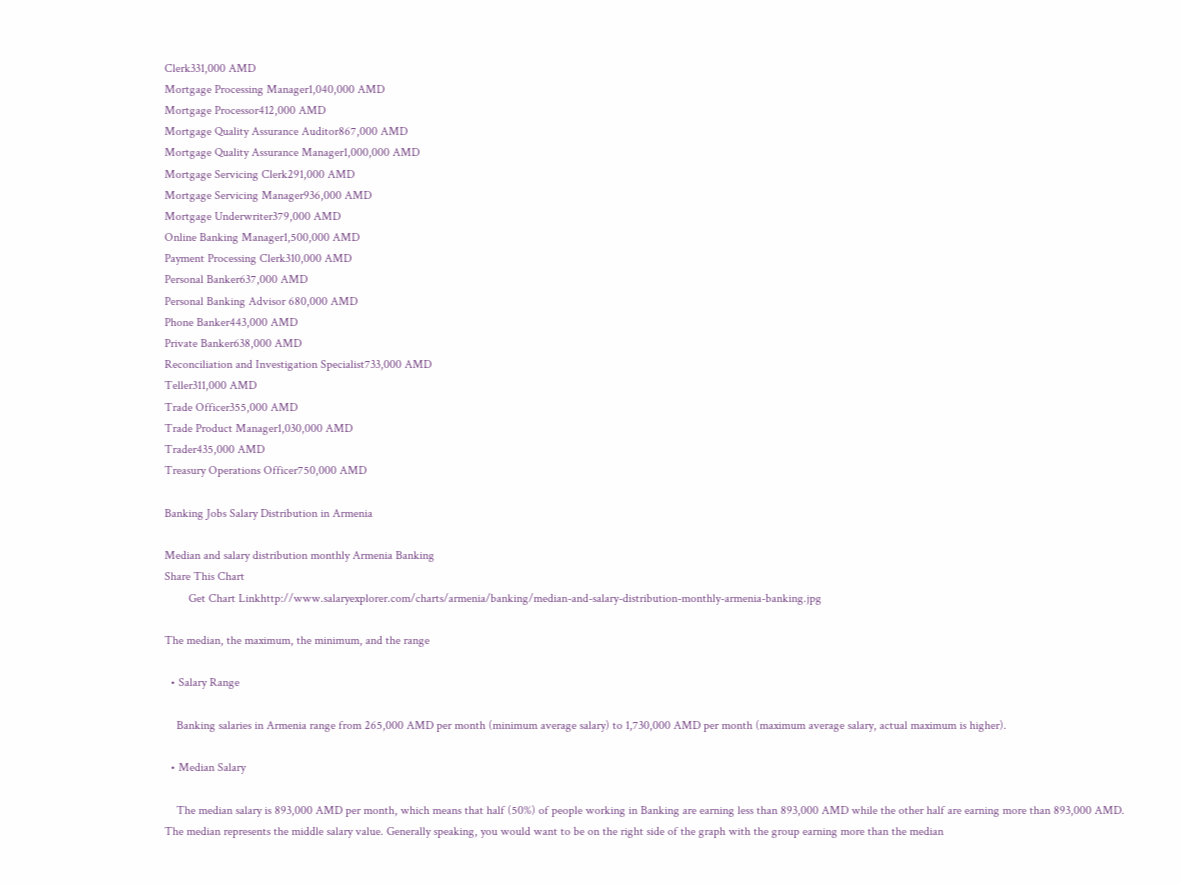Clerk331,000 AMD
Mortgage Processing Manager1,040,000 AMD
Mortgage Processor412,000 AMD
Mortgage Quality Assurance Auditor867,000 AMD
Mortgage Quality Assurance Manager1,000,000 AMD
Mortgage Servicing Clerk291,000 AMD
Mortgage Servicing Manager936,000 AMD
Mortgage Underwriter379,000 AMD
Online Banking Manager1,500,000 AMD
Payment Processing Clerk310,000 AMD
Personal Banker637,000 AMD
Personal Banking Advisor 680,000 AMD
Phone Banker443,000 AMD
Private Banker638,000 AMD
Reconciliation and Investigation Specialist733,000 AMD
Teller311,000 AMD
Trade Officer355,000 AMD
Trade Product Manager1,030,000 AMD
Trader435,000 AMD
Treasury Operations Officer750,000 AMD

Banking Jobs Salary Distribution in Armenia

Median and salary distribution monthly Armenia Banking
Share This Chart
        Get Chart Linkhttp://www.salaryexplorer.com/charts/armenia/banking/median-and-salary-distribution-monthly-armenia-banking.jpg

The median, the maximum, the minimum, and the range

  • Salary Range

    Banking salaries in Armenia range from 265,000 AMD per month (minimum average salary) to 1,730,000 AMD per month (maximum average salary, actual maximum is higher).

  • Median Salary

    The median salary is 893,000 AMD per month, which means that half (50%) of people working in Banking are earning less than 893,000 AMD while the other half are earning more than 893,000 AMD. The median represents the middle salary value. Generally speaking, you would want to be on the right side of the graph with the group earning more than the median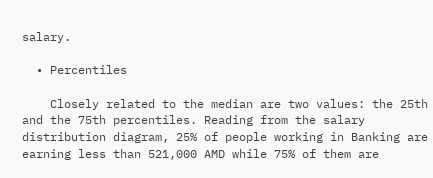salary.

  • Percentiles

    Closely related to the median are two values: the 25th and the 75th percentiles. Reading from the salary distribution diagram, 25% of people working in Banking are earning less than 521,000 AMD while 75% of them are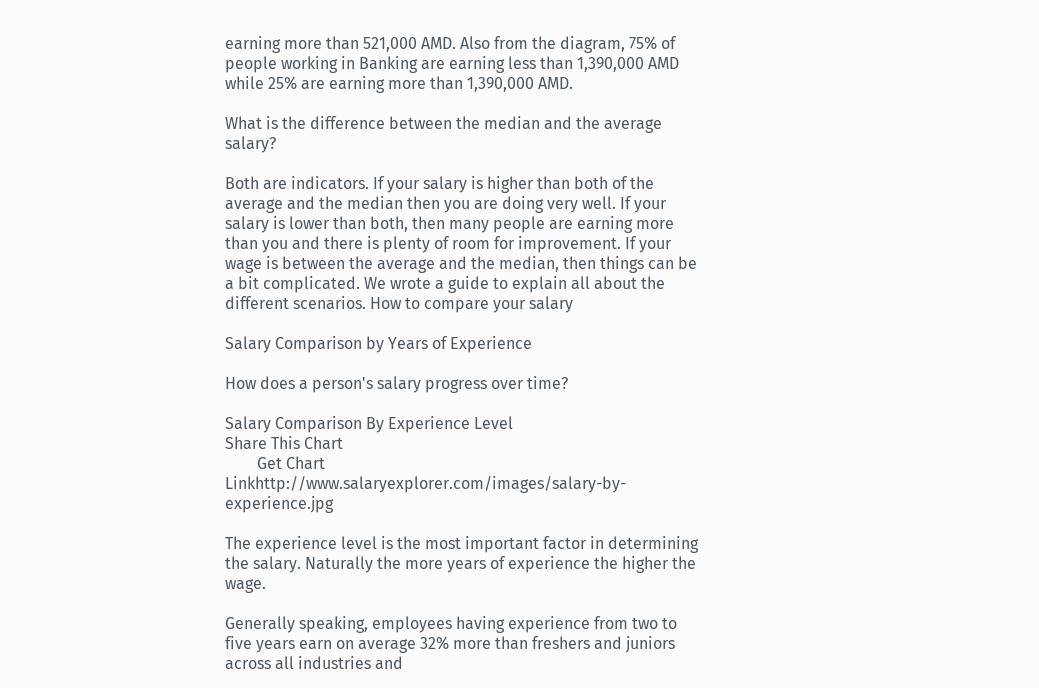earning more than 521,000 AMD. Also from the diagram, 75% of people working in Banking are earning less than 1,390,000 AMD while 25% are earning more than 1,390,000 AMD.

What is the difference between the median and the average salary?

Both are indicators. If your salary is higher than both of the average and the median then you are doing very well. If your salary is lower than both, then many people are earning more than you and there is plenty of room for improvement. If your wage is between the average and the median, then things can be a bit complicated. We wrote a guide to explain all about the different scenarios. How to compare your salary

Salary Comparison by Years of Experience

How does a person's salary progress over time?

Salary Comparison By Experience Level
Share This Chart
        Get Chart Linkhttp://www.salaryexplorer.com/images/salary-by-experience.jpg

The experience level is the most important factor in determining the salary. Naturally the more years of experience the higher the wage.

Generally speaking, employees having experience from two to five years earn on average 32% more than freshers and juniors across all industries and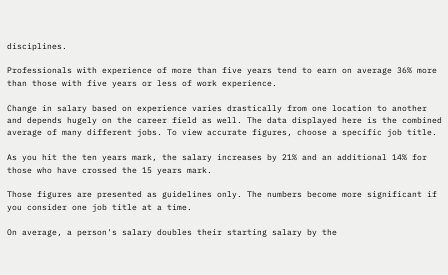disciplines.

Professionals with experience of more than five years tend to earn on average 36% more than those with five years or less of work experience.

Change in salary based on experience varies drastically from one location to another and depends hugely on the career field as well. The data displayed here is the combined average of many different jobs. To view accurate figures, choose a specific job title.

As you hit the ten years mark, the salary increases by 21% and an additional 14% for those who have crossed the 15 years mark.

Those figures are presented as guidelines only. The numbers become more significant if you consider one job title at a time.

On average, a person's salary doubles their starting salary by the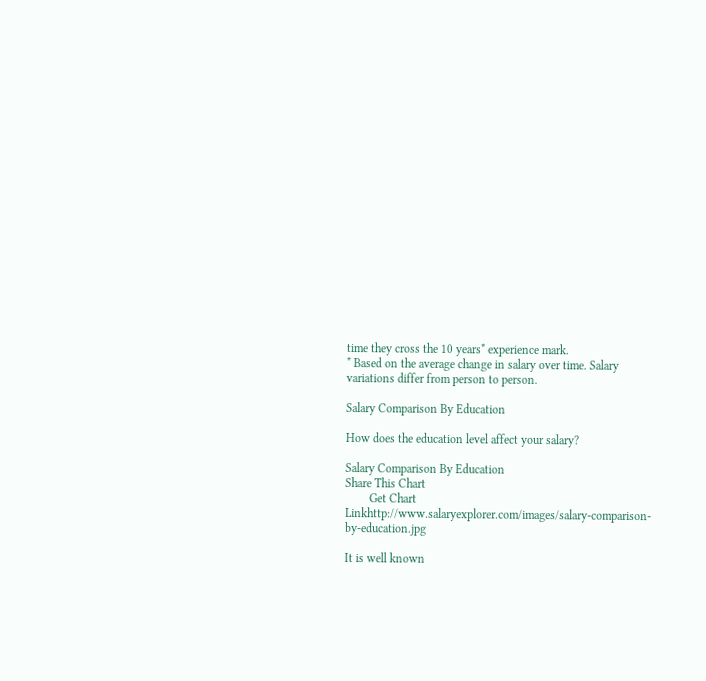time they cross the 10 years* experience mark.
* Based on the average change in salary over time. Salary variations differ from person to person.

Salary Comparison By Education

How does the education level affect your salary?

Salary Comparison By Education
Share This Chart
        Get Chart Linkhttp://www.salaryexplorer.com/images/salary-comparison-by-education.jpg

It is well known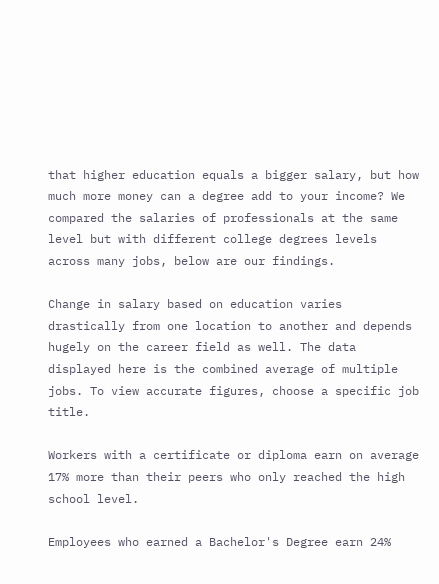that higher education equals a bigger salary, but how much more money can a degree add to your income? We compared the salaries of professionals at the same level but with different college degrees levels across many jobs, below are our findings.

Change in salary based on education varies drastically from one location to another and depends hugely on the career field as well. The data displayed here is the combined average of multiple jobs. To view accurate figures, choose a specific job title.

Workers with a certificate or diploma earn on average 17% more than their peers who only reached the high school level.

Employees who earned a Bachelor's Degree earn 24%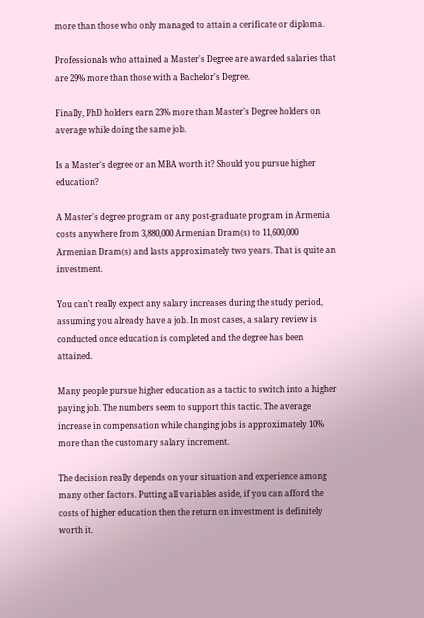more than those who only managed to attain a cerificate or diploma.

Professionals who attained a Master's Degree are awarded salaries that are 29% more than those with a Bachelor's Degree.

Finally, PhD holders earn 23% more than Master's Degree holders on average while doing the same job.

Is a Master's degree or an MBA worth it? Should you pursue higher education?

A Master's degree program or any post-graduate program in Armenia costs anywhere from 3,880,000 Armenian Dram(s) to 11,600,000 Armenian Dram(s) and lasts approximately two years. That is quite an investment.

You can't really expect any salary increases during the study period, assuming you already have a job. In most cases, a salary review is conducted once education is completed and the degree has been attained.

Many people pursue higher education as a tactic to switch into a higher paying job. The numbers seem to support this tactic. The average increase in compensation while changing jobs is approximately 10% more than the customary salary increment.

The decision really depends on your situation and experience among many other factors. Putting all variables aside, if you can afford the costs of higher education then the return on investment is definitely worth it.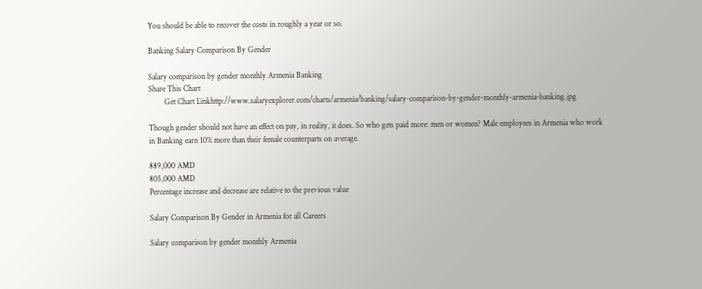You should be able to recover the costs in roughly a year or so.

Banking Salary Comparison By Gender

Salary comparison by gender monthly Armenia Banking
Share This Chart
        Get Chart Linkhttp://www.salaryexplorer.com/charts/armenia/banking/salary-comparison-by-gender-monthly-armenia-banking.jpg

Though gender should not have an effect on pay, in reality, it does. So who gets paid more: men or women? Male employees in Armenia who work in Banking earn 10% more than their female counterparts on average.

889,000 AMD
805,000 AMD
Percentage increase and decrease are relative to the previous value

Salary Comparison By Gender in Armenia for all Careers

Salary comparison by gender monthly Armenia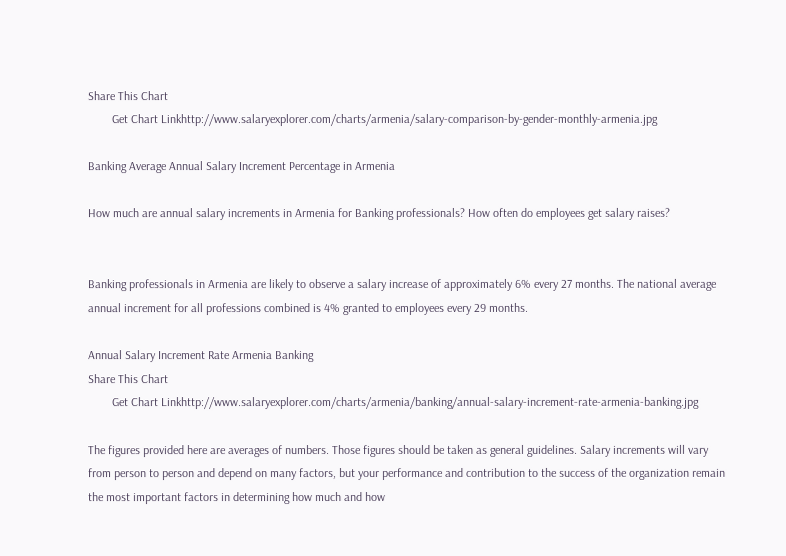Share This Chart
        Get Chart Linkhttp://www.salaryexplorer.com/charts/armenia/salary-comparison-by-gender-monthly-armenia.jpg

Banking Average Annual Salary Increment Percentage in Armenia

How much are annual salary increments in Armenia for Banking professionals? How often do employees get salary raises?


Banking professionals in Armenia are likely to observe a salary increase of approximately 6% every 27 months. The national average annual increment for all professions combined is 4% granted to employees every 29 months.

Annual Salary Increment Rate Armenia Banking
Share This Chart
        Get Chart Linkhttp://www.salaryexplorer.com/charts/armenia/banking/annual-salary-increment-rate-armenia-banking.jpg

The figures provided here are averages of numbers. Those figures should be taken as general guidelines. Salary increments will vary from person to person and depend on many factors, but your performance and contribution to the success of the organization remain the most important factors in determining how much and how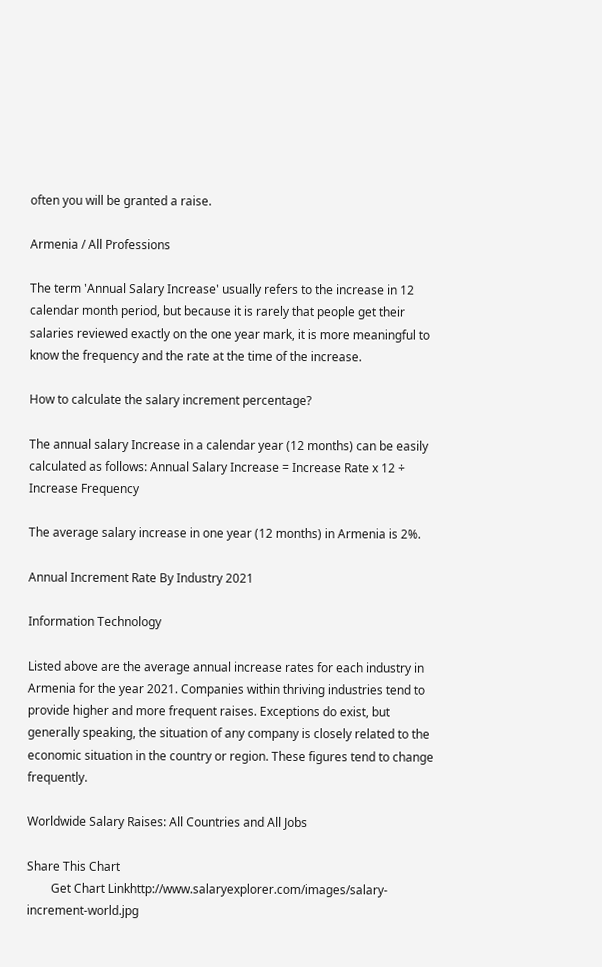often you will be granted a raise.

Armenia / All Professions

The term 'Annual Salary Increase' usually refers to the increase in 12 calendar month period, but because it is rarely that people get their salaries reviewed exactly on the one year mark, it is more meaningful to know the frequency and the rate at the time of the increase.

How to calculate the salary increment percentage?

The annual salary Increase in a calendar year (12 months) can be easily calculated as follows: Annual Salary Increase = Increase Rate x 12 ÷ Increase Frequency

The average salary increase in one year (12 months) in Armenia is 2%.

Annual Increment Rate By Industry 2021

Information Technology

Listed above are the average annual increase rates for each industry in Armenia for the year 2021. Companies within thriving industries tend to provide higher and more frequent raises. Exceptions do exist, but generally speaking, the situation of any company is closely related to the economic situation in the country or region. These figures tend to change frequently.

Worldwide Salary Raises: All Countries and All Jobs

Share This Chart
        Get Chart Linkhttp://www.salaryexplorer.com/images/salary-increment-world.jpg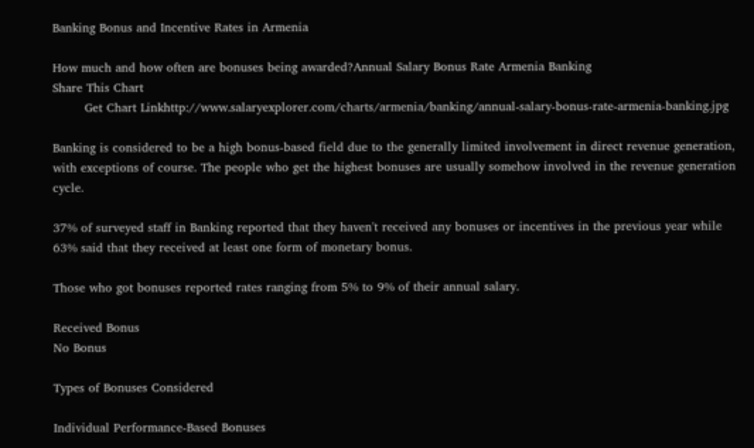Banking Bonus and Incentive Rates in Armenia

How much and how often are bonuses being awarded?Annual Salary Bonus Rate Armenia Banking
Share This Chart
        Get Chart Linkhttp://www.salaryexplorer.com/charts/armenia/banking/annual-salary-bonus-rate-armenia-banking.jpg

Banking is considered to be a high bonus-based field due to the generally limited involvement in direct revenue generation, with exceptions of course. The people who get the highest bonuses are usually somehow involved in the revenue generation cycle.

37% of surveyed staff in Banking reported that they haven't received any bonuses or incentives in the previous year while 63% said that they received at least one form of monetary bonus.

Those who got bonuses reported rates ranging from 5% to 9% of their annual salary.

Received Bonus
No Bonus

Types of Bonuses Considered

Individual Performance-Based Bonuses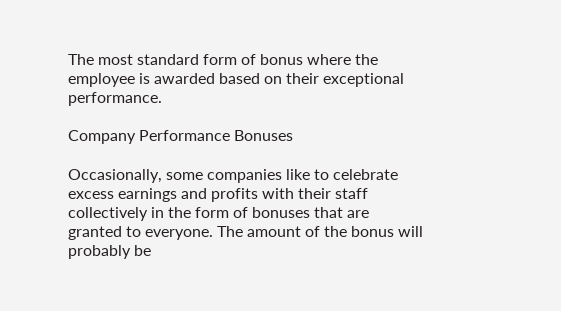The most standard form of bonus where the employee is awarded based on their exceptional performance.

Company Performance Bonuses

Occasionally, some companies like to celebrate excess earnings and profits with their staff collectively in the form of bonuses that are granted to everyone. The amount of the bonus will probably be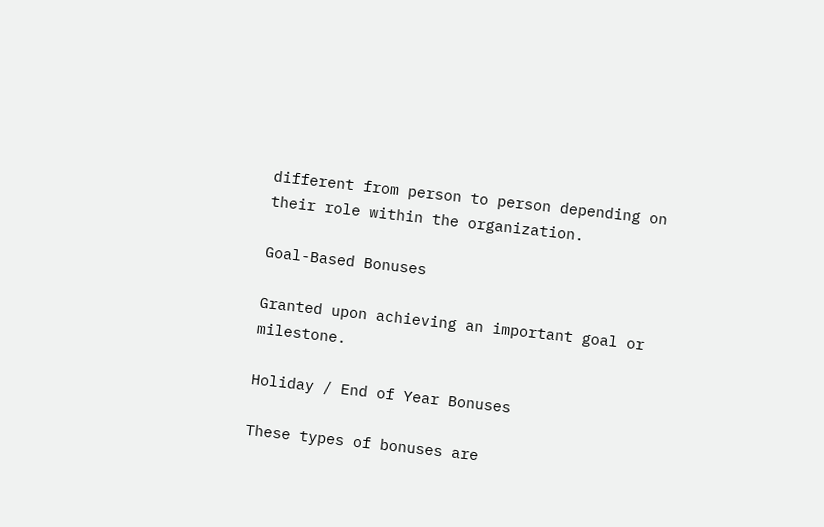different from person to person depending on their role within the organization.

Goal-Based Bonuses

Granted upon achieving an important goal or milestone.

Holiday / End of Year Bonuses

These types of bonuses are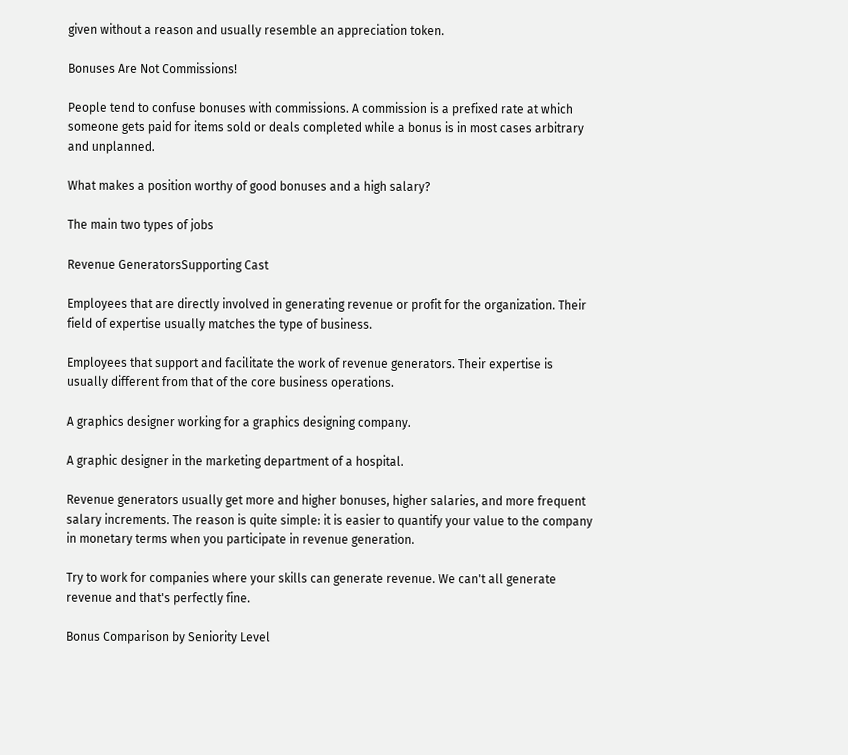given without a reason and usually resemble an appreciation token.

Bonuses Are Not Commissions!

People tend to confuse bonuses with commissions. A commission is a prefixed rate at which someone gets paid for items sold or deals completed while a bonus is in most cases arbitrary and unplanned.

What makes a position worthy of good bonuses and a high salary?

The main two types of jobs

Revenue GeneratorsSupporting Cast

Employees that are directly involved in generating revenue or profit for the organization. Their field of expertise usually matches the type of business.

Employees that support and facilitate the work of revenue generators. Their expertise is usually different from that of the core business operations.

A graphics designer working for a graphics designing company.

A graphic designer in the marketing department of a hospital.

Revenue generators usually get more and higher bonuses, higher salaries, and more frequent salary increments. The reason is quite simple: it is easier to quantify your value to the company in monetary terms when you participate in revenue generation.

Try to work for companies where your skills can generate revenue. We can't all generate revenue and that's perfectly fine.

Bonus Comparison by Seniority Level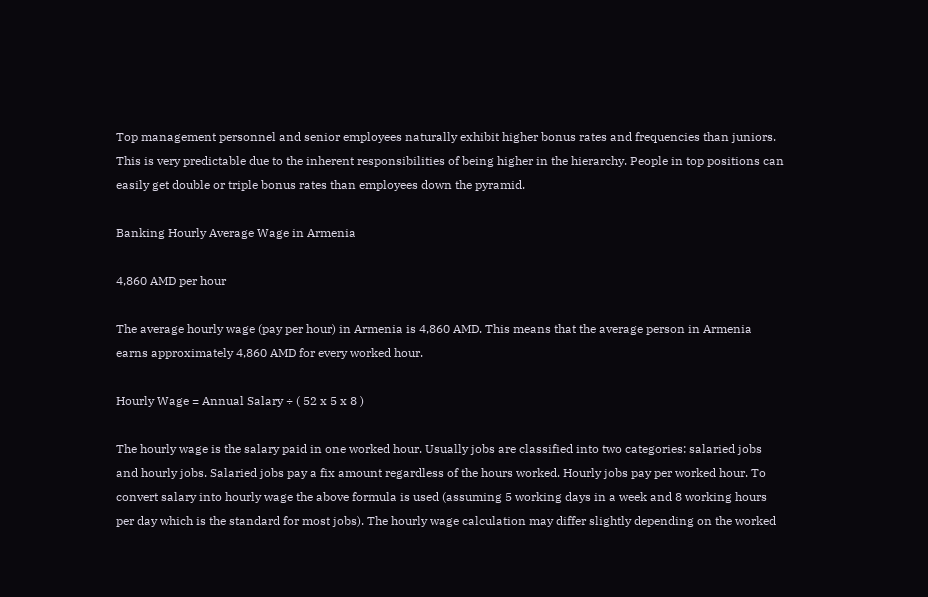Top management personnel and senior employees naturally exhibit higher bonus rates and frequencies than juniors. This is very predictable due to the inherent responsibilities of being higher in the hierarchy. People in top positions can easily get double or triple bonus rates than employees down the pyramid.

Banking Hourly Average Wage in Armenia

4,860 AMD per hour

The average hourly wage (pay per hour) in Armenia is 4,860 AMD. This means that the average person in Armenia earns approximately 4,860 AMD for every worked hour.

Hourly Wage = Annual Salary ÷ ( 52 x 5 x 8 )

The hourly wage is the salary paid in one worked hour. Usually jobs are classified into two categories: salaried jobs and hourly jobs. Salaried jobs pay a fix amount regardless of the hours worked. Hourly jobs pay per worked hour. To convert salary into hourly wage the above formula is used (assuming 5 working days in a week and 8 working hours per day which is the standard for most jobs). The hourly wage calculation may differ slightly depending on the worked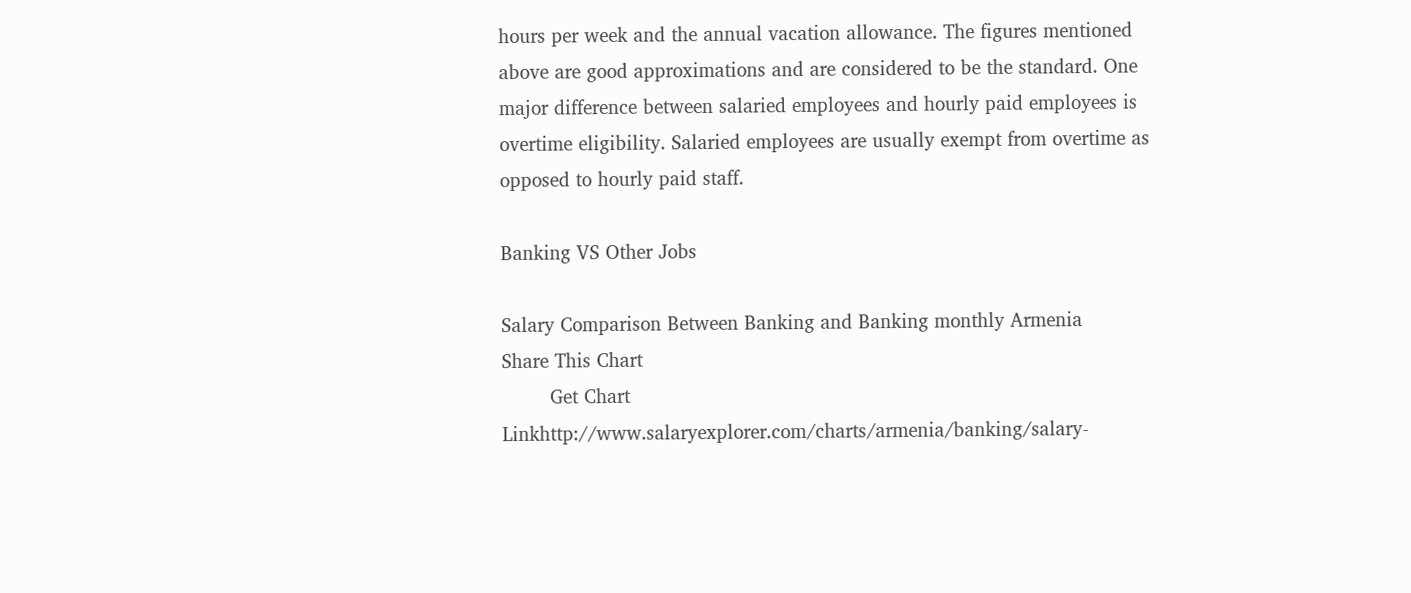hours per week and the annual vacation allowance. The figures mentioned above are good approximations and are considered to be the standard. One major difference between salaried employees and hourly paid employees is overtime eligibility. Salaried employees are usually exempt from overtime as opposed to hourly paid staff.

Banking VS Other Jobs

Salary Comparison Between Banking and Banking monthly Armenia
Share This Chart
        Get Chart Linkhttp://www.salaryexplorer.com/charts/armenia/banking/salary-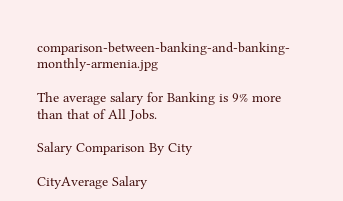comparison-between-banking-and-banking-monthly-armenia.jpg

The average salary for Banking is 9% more than that of All Jobs.

Salary Comparison By City

CityAverage Salary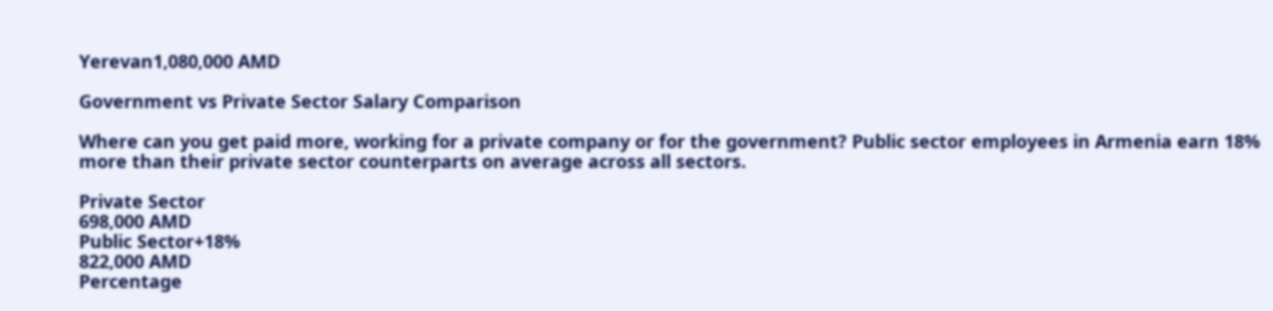Yerevan1,080,000 AMD

Government vs Private Sector Salary Comparison

Where can you get paid more, working for a private company or for the government? Public sector employees in Armenia earn 18% more than their private sector counterparts on average across all sectors.

Private Sector
698,000 AMD
Public Sector+18%
822,000 AMD
Percentage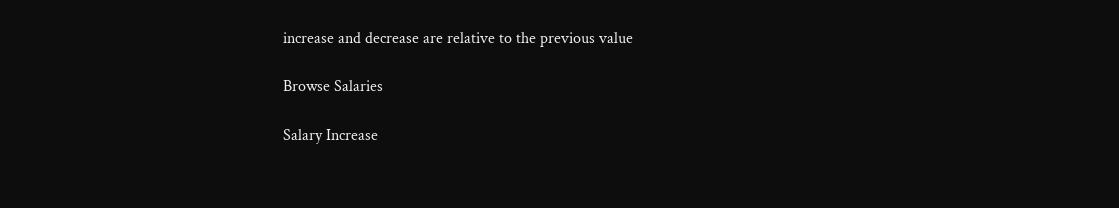increase and decrease are relative to the previous value

Browse Salaries

Salary Increase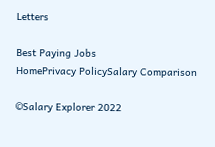Letters

Best Paying Jobs
HomePrivacy PolicySalary Comparison

©Salary Explorer 2022